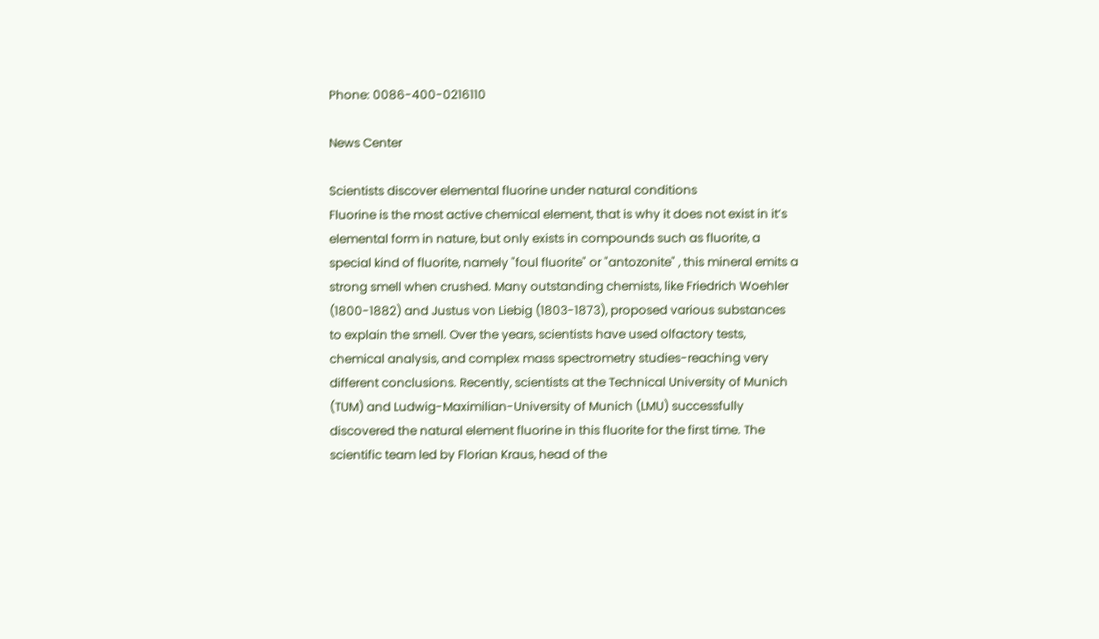Phone: 0086-400-0216110

News Center

Scientists discover elemental fluorine under natural conditions
Fluorine is the most active chemical element, that is why it does not exist in it’s elemental form in nature, but only exists in compounds such as fluorite, a special kind of fluorite, namely "foul fluorite" or "antozonite" , this mineral emits a strong smell when crushed. Many outstanding chemists, like Friedrich Woehler (1800-1882) and Justus von Liebig (1803-1873), proposed various substances to explain the smell. Over the years, scientists have used olfactory tests, chemical analysis, and complex mass spectrometry studies-reaching very different conclusions. Recently, scientists at the Technical University of Munich (TUM) and Ludwig-Maximilian-University of Munich (LMU) successfully discovered the natural element fluorine in this fluorite for the first time. The scientific team led by Florian Kraus, head of the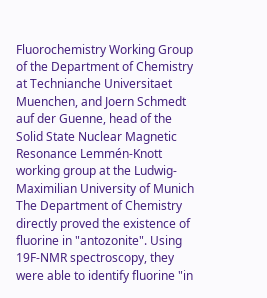Fluorochemistry Working Group of the Department of Chemistry at Technianche Universitaet Muenchen, and Joern Schmedt auf der Guenne, head of the Solid State Nuclear Magnetic Resonance Lemmén-Knott working group at the Ludwig-Maximilian University of Munich The Department of Chemistry directly proved the existence of fluorine in "antozonite". Using 19F-NMR spectroscopy, they were able to identify fluorine "in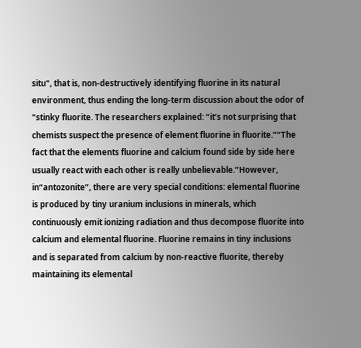situ", that is, non-destructively identifying fluorine in its natural environment, thus ending the long-term discussion about the odor of "stinky fluorite. The researchers explained: “it’s not surprising that chemists suspect the presence of element fluorine in fluorite.”“The fact that the elements fluorine and calcium found side by side here usually react with each other is really unbelievable.”However, in“antozonite”, there are very special conditions: elemental fluorine is produced by tiny uranium inclusions in minerals, which continuously emit ionizing radiation and thus decompose fluorite into calcium and elemental fluorine. Fluorine remains in tiny inclusions and is separated from calcium by non-reactive fluorite, thereby maintaining its elemental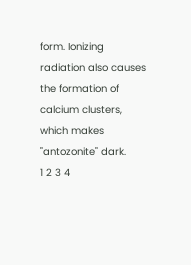form. Ionizing radiation also causes the formation of calcium clusters, which makes "antozonite" dark.
1 2 3 4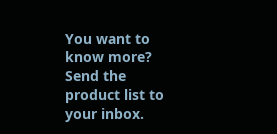You want to know more? Send the product list to your inbox.